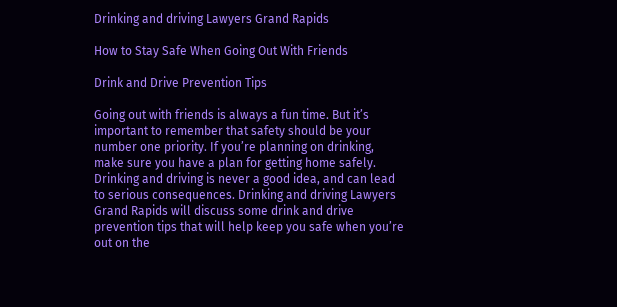Drinking and driving Lawyers Grand Rapids

How to Stay Safe When Going Out With Friends

Drink and Drive Prevention Tips

Going out with friends is always a fun time. But it’s important to remember that safety should be your number one priority. If you’re planning on drinking, make sure you have a plan for getting home safely. Drinking and driving is never a good idea, and can lead to serious consequences. Drinking and driving Lawyers Grand Rapids will discuss some drink and drive prevention tips that will help keep you safe when you’re out on the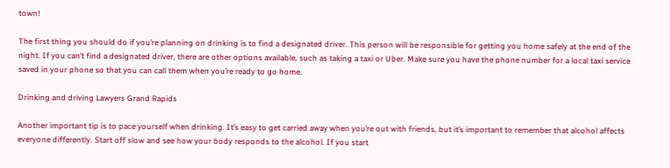town!

The first thing you should do if you’re planning on drinking is to find a designated driver. This person will be responsible for getting you home safely at the end of the night. If you can’t find a designated driver, there are other options available, such as taking a taxi or Uber. Make sure you have the phone number for a local taxi service saved in your phone so that you can call them when you’re ready to go home.

Drinking and driving Lawyers Grand Rapids

Another important tip is to pace yourself when drinking. It’s easy to get carried away when you’re out with friends, but it’s important to remember that alcohol affects everyone differently. Start off slow and see how your body responds to the alcohol. If you start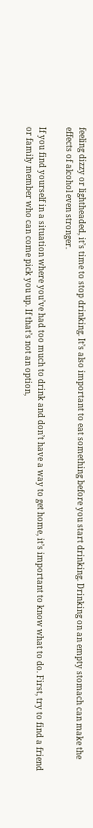feeling dizzy or lightheaded, it’s time to stop drinking. It’s also important to eat something before you start drinking. Drinking on an empty stomach can make the effects of alcohol even stronger.

If you find yourself in a situation where you’ve had too much to drink and don’t have a way to get home, it’s important to know what to do. First, try to find a friend or family member who can come pick you up. If that’s not an option,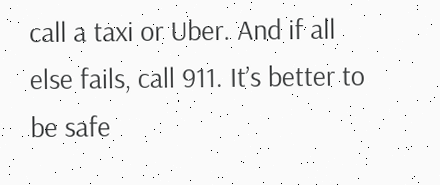call a taxi or Uber. And if all else fails, call 911. It’s better to be safe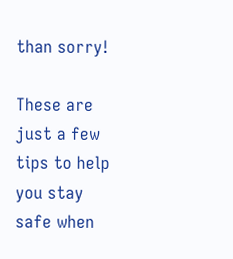than sorry!

These are just a few tips to help you stay safe when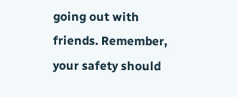going out with friends. Remember, your safety should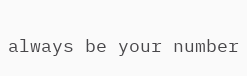always be your number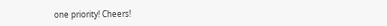one priority! Cheers!